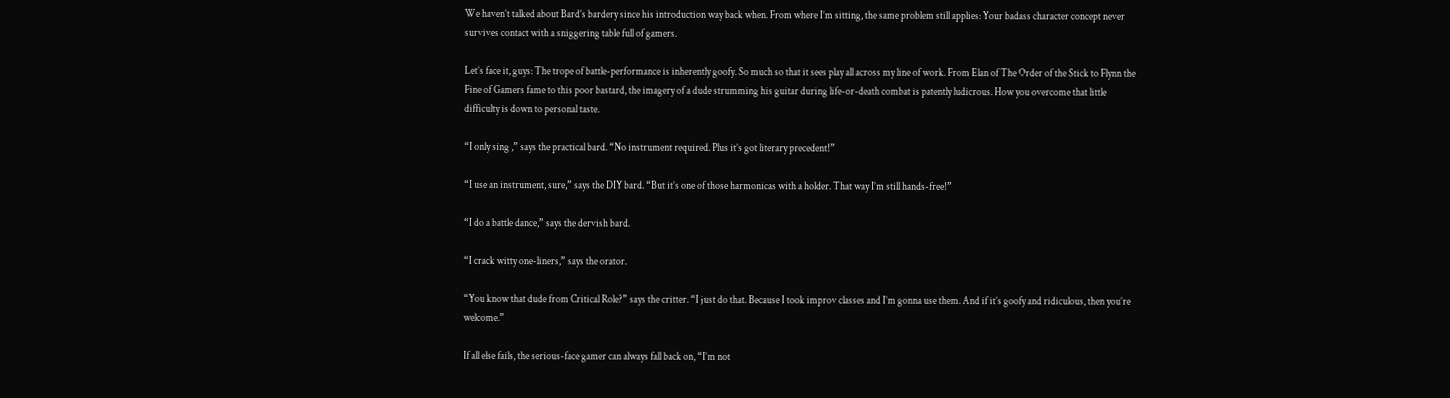We haven’t talked about Bard’s bardery since his introduction way back when. From where I’m sitting, the same problem still applies: Your badass character concept never survives contact with a sniggering table full of gamers.

Let’s face it, guys: The trope of battle-performance is inherently goofy. So much so that it sees play all across my line of work. From Elan of The Order of the Stick to Flynn the Fine of Gamers fame to this poor bastard, the imagery of a dude strumming his guitar during life-or-death combat is patently ludicrous. How you overcome that little difficulty is down to personal taste.

“I only sing ,” says the practical bard. “No instrument required. Plus it’s got literary precedent!”

“I use an instrument, sure,” says the DIY bard. “But it’s one of those harmonicas with a holder. That way I’m still hands-free!”

“I do a battle dance,” says the dervish bard.

“I crack witty one-liners,” says the orator.

“You know that dude from Critical Role?” says the critter. “I just do that. Because I took improv classes and I’m gonna use them. And if it’s goofy and ridiculous, then you’re welcome.”

If all else fails, the serious-face gamer can always fall back on, “I’m not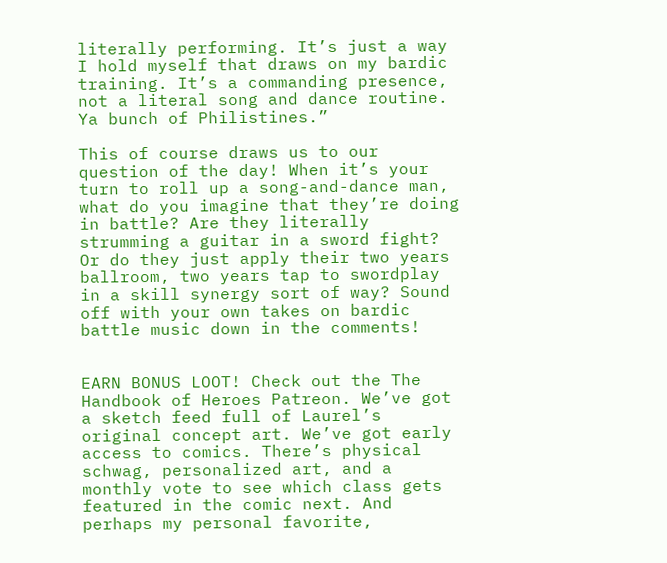literally performing. It’s just a way I hold myself that draws on my bardic training. It’s a commanding presence, not a literal song and dance routine. Ya bunch of Philistines.”

This of course draws us to our question of the day! When it’s your turn to roll up a song-and-dance man, what do you imagine that they’re doing in battle? Are they literally strumming a guitar in a sword fight? Or do they just apply their two years ballroom, two years tap to swordplay in a skill synergy sort of way? Sound off with your own takes on bardic battle music down in the comments!


EARN BONUS LOOT! Check out the The Handbook of Heroes Patreon. We’ve got a sketch feed full of Laurel’s original concept art. We’ve got early access to comics. There’s physical schwag, personalized art, and a monthly vote to see which class gets featured in the comic next. And perhaps my personal favorite,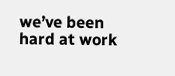we’ve been hard at work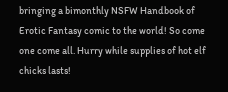bringing a bimonthly NSFW Handbook of Erotic Fantasy comic to the world! So come one come all. Hurry while supplies of hot elf chicks lasts!